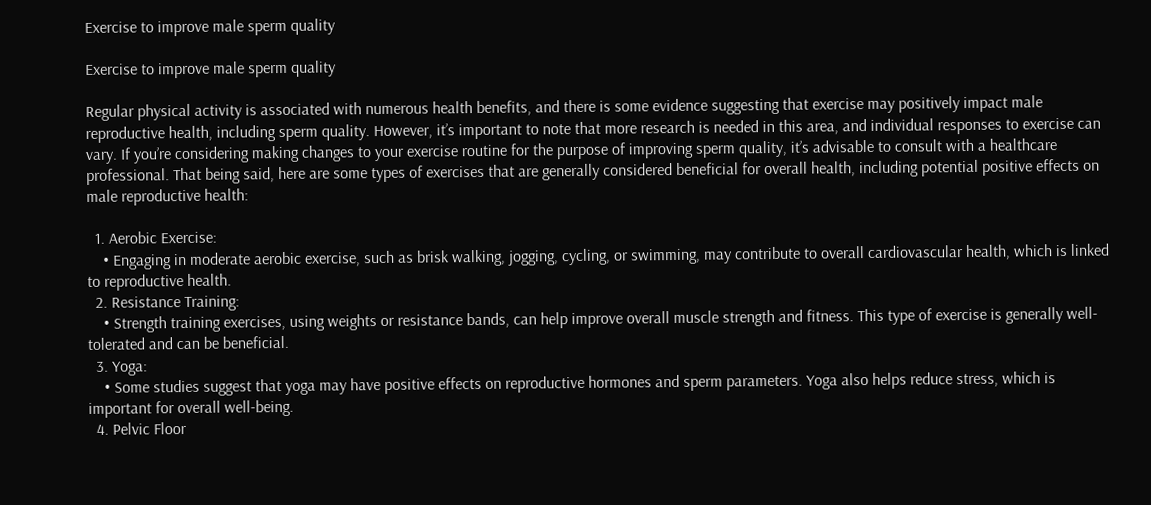Exercise to improve male sperm quality

Exercise to improve male sperm quality

Regular physical activity is associated with numerous health benefits, and there is some evidence suggesting that exercise may positively impact male reproductive health, including sperm quality. However, it’s important to note that more research is needed in this area, and individual responses to exercise can vary. If you’re considering making changes to your exercise routine for the purpose of improving sperm quality, it’s advisable to consult with a healthcare professional. That being said, here are some types of exercises that are generally considered beneficial for overall health, including potential positive effects on male reproductive health:

  1. Aerobic Exercise:
    • Engaging in moderate aerobic exercise, such as brisk walking, jogging, cycling, or swimming, may contribute to overall cardiovascular health, which is linked to reproductive health.
  2. Resistance Training:
    • Strength training exercises, using weights or resistance bands, can help improve overall muscle strength and fitness. This type of exercise is generally well-tolerated and can be beneficial.
  3. Yoga:
    • Some studies suggest that yoga may have positive effects on reproductive hormones and sperm parameters. Yoga also helps reduce stress, which is important for overall well-being.
  4. Pelvic Floor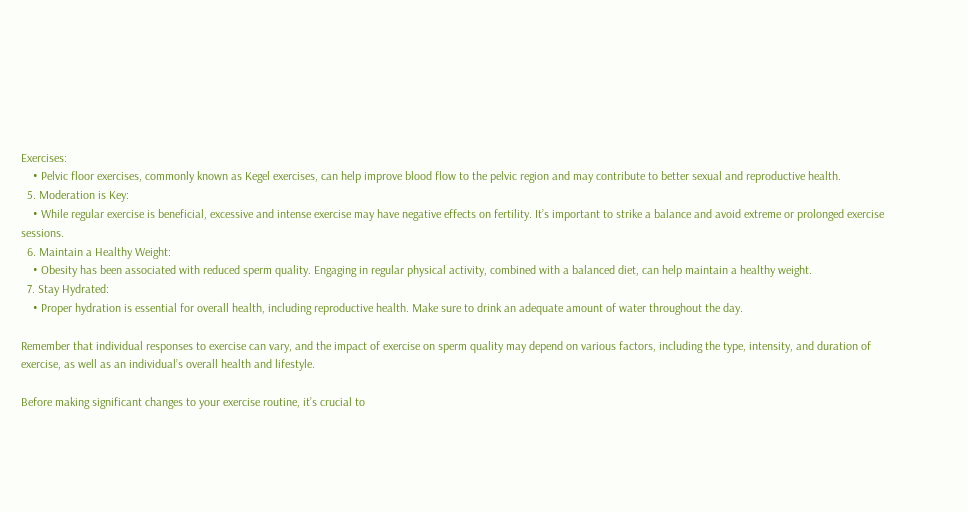Exercises:
    • Pelvic floor exercises, commonly known as Kegel exercises, can help improve blood flow to the pelvic region and may contribute to better sexual and reproductive health.
  5. Moderation is Key:
    • While regular exercise is beneficial, excessive and intense exercise may have negative effects on fertility. It’s important to strike a balance and avoid extreme or prolonged exercise sessions.
  6. Maintain a Healthy Weight:
    • Obesity has been associated with reduced sperm quality. Engaging in regular physical activity, combined with a balanced diet, can help maintain a healthy weight.
  7. Stay Hydrated:
    • Proper hydration is essential for overall health, including reproductive health. Make sure to drink an adequate amount of water throughout the day.

Remember that individual responses to exercise can vary, and the impact of exercise on sperm quality may depend on various factors, including the type, intensity, and duration of exercise, as well as an individual’s overall health and lifestyle.

Before making significant changes to your exercise routine, it’s crucial to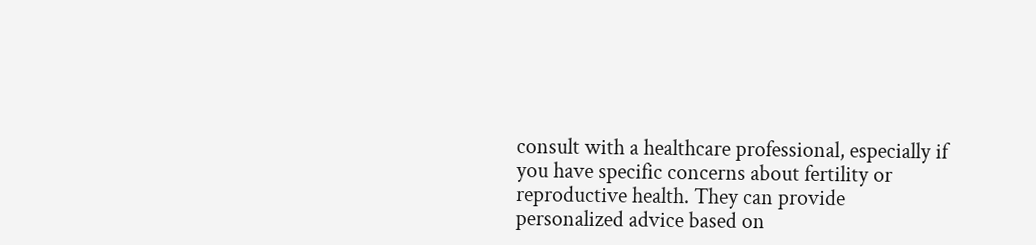consult with a healthcare professional, especially if you have specific concerns about fertility or reproductive health. They can provide personalized advice based on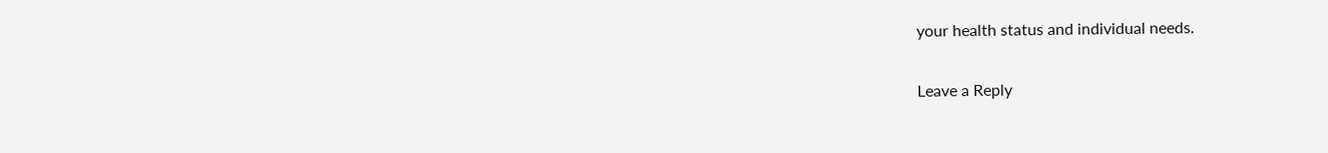your health status and individual needs.

Leave a Reply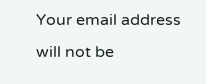Your email address will not be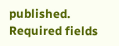published. Required fields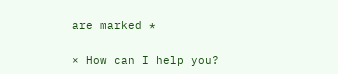are marked *

× How can I help you?